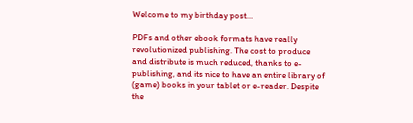Welcome to my birthday post…

PDFs and other ebook formats have really revolutionized publishing. The cost to produce and distribute is much reduced, thanks to e-publishing, and its nice to have an entire library of (game) books in your tablet or e-reader. Despite the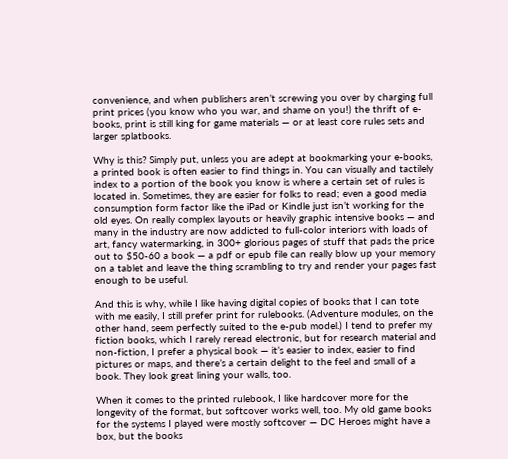convenience, and when publishers aren’t screwing you over by charging full print prices (you know who you war, and shame on you!) the thrift of e-books, print is still king for game materials — or at least core rules sets and larger splatbooks.

Why is this? Simply put, unless you are adept at bookmarking your e-books, a printed book is often easier to find things in. You can visually and tactilely index to a portion of the book you know is where a certain set of rules is located in. Sometimes, they are easier for folks to read; even a good media consumption form factor like the iPad or Kindle just isn’t working for the old eyes. On really complex layouts or heavily graphic intensive books — and many in the industry are now addicted to full-color interiors with loads of art, fancy watermarking, in 300+ glorious pages of stuff that pads the price out to $50-60 a book — a pdf or epub file can really blow up your memory on a tablet and leave the thing scrambling to try and render your pages fast enough to be useful.

And this is why, while I like having digital copies of books that I can tote with me easily, I still prefer print for rulebooks. (Adventure modules, on the other hand, seem perfectly suited to the e-pub model.) I tend to prefer my fiction books, which I rarely reread electronic, but for research material and non-fiction, I prefer a physical book — it’s easier to index, easier to find pictures or maps, and there’s a certain delight to the feel and small of a book. They look great lining your walls, too.

When it comes to the printed rulebook, I like hardcover more for the longevity of the format, but softcover works well, too. My old game books for the systems I played were mostly softcover — DC Heroes might have a box, but the books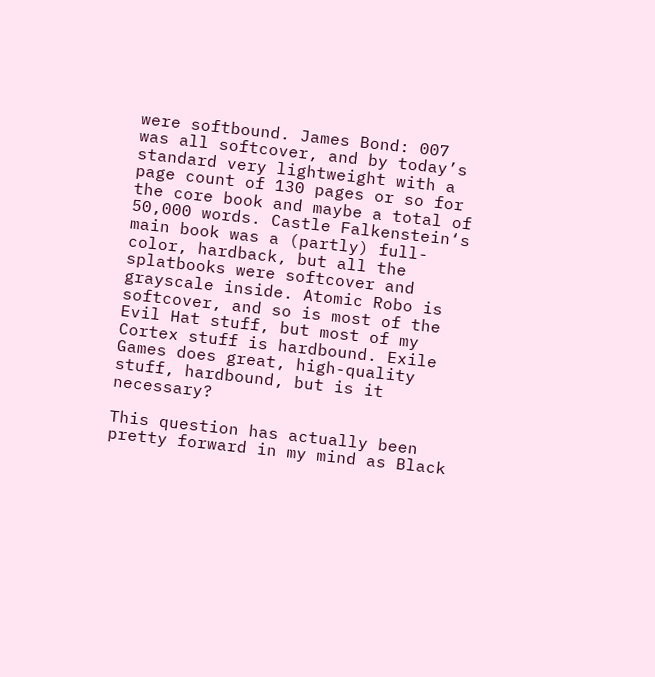were softbound. James Bond: 007 was all softcover, and by today’s standard very lightweight with a page count of 130 pages or so for the core book and maybe a total of 50,000 words. Castle Falkenstein‘s main book was a (partly) full-color, hardback, but all the splatbooks were softcover and grayscale inside. Atomic Robo is softcover, and so is most of the Evil Hat stuff, but most of my Cortex stuff is hardbound. Exile Games does great, high-quality stuff, hardbound, but is it necessary?

This question has actually been pretty forward in my mind as Black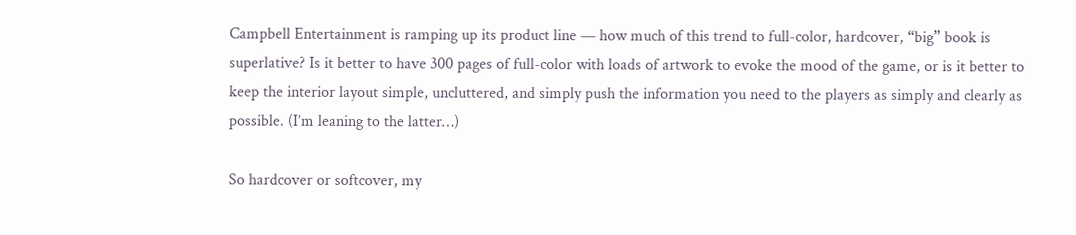Campbell Entertainment is ramping up its product line — how much of this trend to full-color, hardcover, “big” book is superlative? Is it better to have 300 pages of full-color with loads of artwork to evoke the mood of the game, or is it better to keep the interior layout simple, uncluttered, and simply push the information you need to the players as simply and clearly as possible. (I’m leaning to the latter…)

So hardcover or softcover, my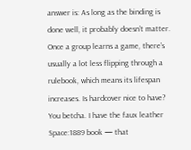answer is: As long as the binding is done well, it probably doesn’t matter. Once a group learns a game, there’s usually a lot less flipping through a rulebook, which means its lifespan increases. Is hardcover nice to have? You betcha. I have the faux leather Space:1889 book — that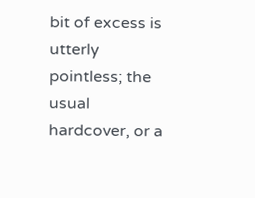bit of excess is utterly pointless; the usual hardcover, or a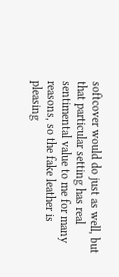softcover would do just as well, but that particular setting has real sentimental value to me for many reasons, so the fake leather is pleasing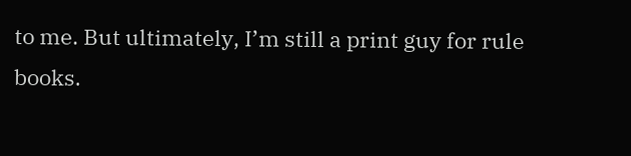to me. But ultimately, I’m still a print guy for rule books.